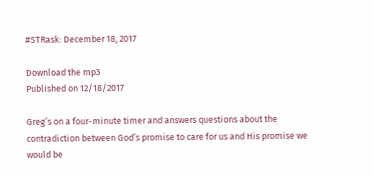#STRask: December 18, 2017

Download the mp3
Published on 12/18/2017

Greg’s on a four-minute timer and answers questions about the contradiction between God’s promise to care for us and His promise we would be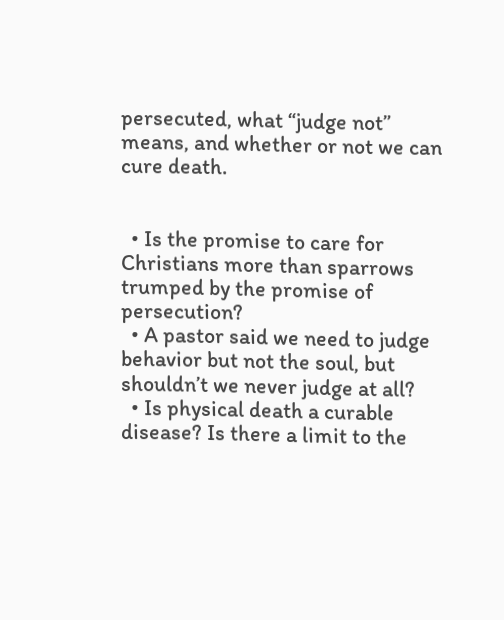persecuted, what “judge not” means, and whether or not we can cure death.


  • Is the promise to care for Christians more than sparrows trumped by the promise of persecution?
  • A pastor said we need to judge behavior but not the soul, but shouldn’t we never judge at all?
  • Is physical death a curable disease? Is there a limit to the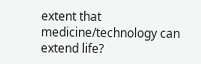extent that medicine/technology can extend life?